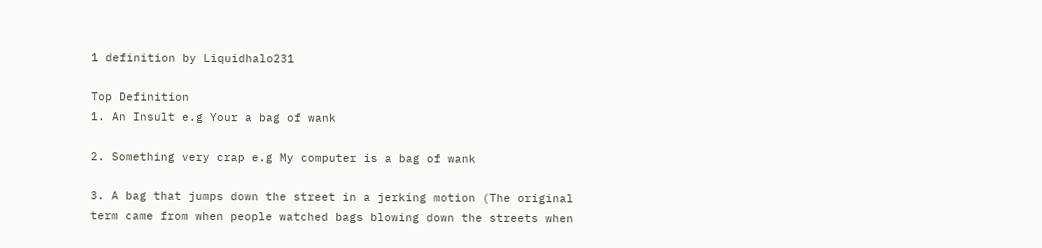1 definition by Liquidhalo231

Top Definition
1. An Insult e.g Your a bag of wank

2. Something very crap e.g My computer is a bag of wank

3. A bag that jumps down the street in a jerking motion (The original term came from when people watched bags blowing down the streets when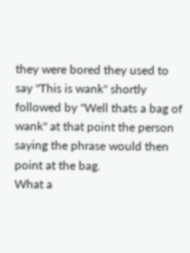they were bored they used to say "This is wank" shortly followed by "Well thats a bag of wank" at that point the person saying the phrase would then point at the bag.
What a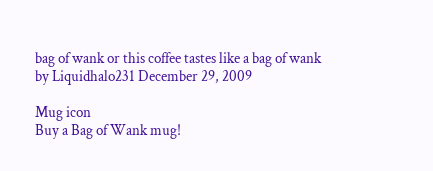bag of wank or this coffee tastes like a bag of wank
by Liquidhalo231 December 29, 2009

Mug icon
Buy a Bag of Wank mug!